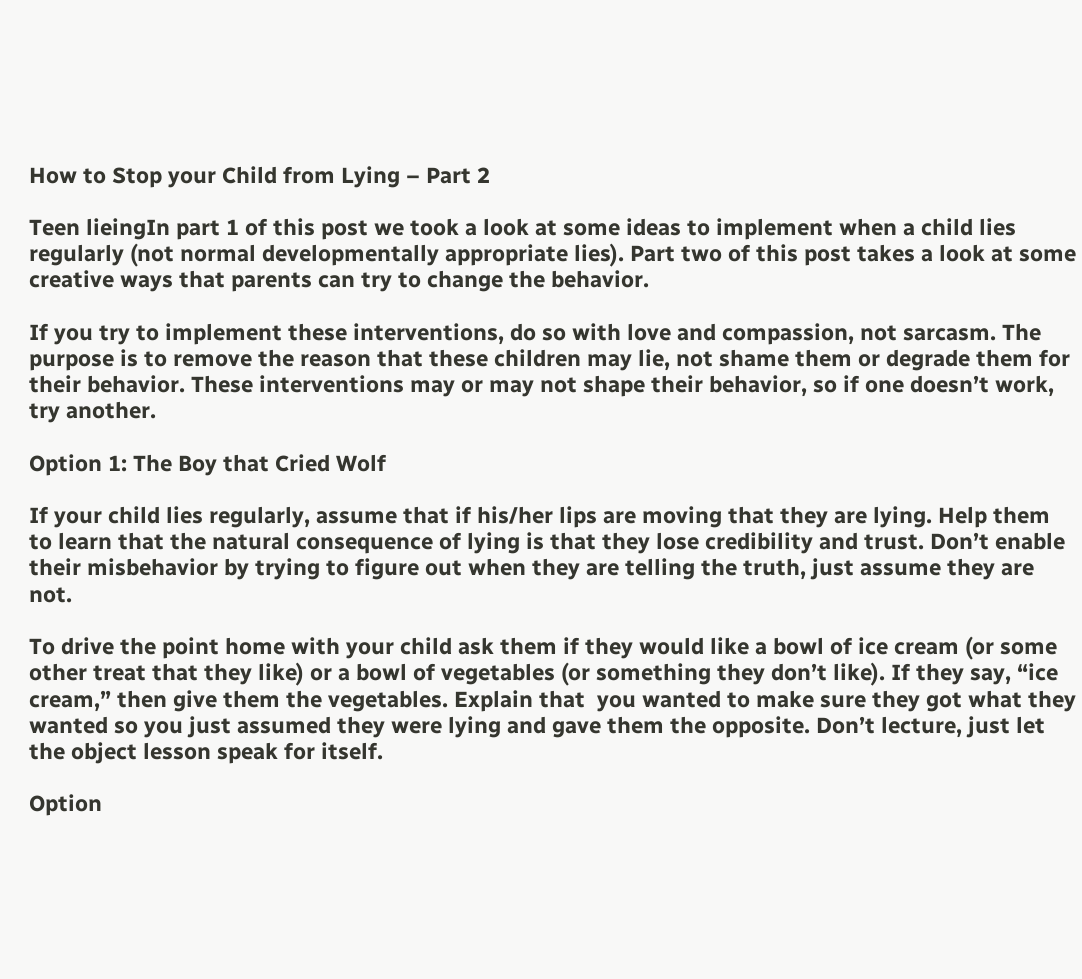How to Stop your Child from Lying – Part 2

Teen lieingIn part 1 of this post we took a look at some ideas to implement when a child lies regularly (not normal developmentally appropriate lies). Part two of this post takes a look at some creative ways that parents can try to change the behavior.

If you try to implement these interventions, do so with love and compassion, not sarcasm. The purpose is to remove the reason that these children may lie, not shame them or degrade them for their behavior. These interventions may or may not shape their behavior, so if one doesn’t work, try another.

Option 1: The Boy that Cried Wolf

If your child lies regularly, assume that if his/her lips are moving that they are lying. Help them to learn that the natural consequence of lying is that they lose credibility and trust. Don’t enable their misbehavior by trying to figure out when they are telling the truth, just assume they are not.

To drive the point home with your child ask them if they would like a bowl of ice cream (or some other treat that they like) or a bowl of vegetables (or something they don’t like). If they say, “ice cream,” then give them the vegetables. Explain that  you wanted to make sure they got what they wanted so you just assumed they were lying and gave them the opposite. Don’t lecture, just let the object lesson speak for itself.

Option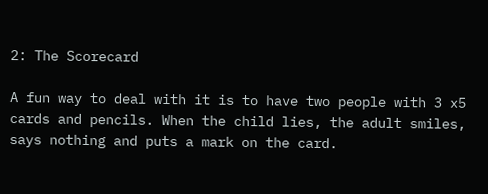2: The Scorecard

A fun way to deal with it is to have two people with 3 x5 cards and pencils. When the child lies, the adult smiles, says nothing and puts a mark on the card.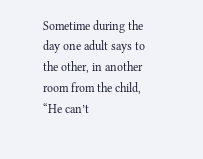Sometime during the day one adult says to the other, in another room from the child, “He can’t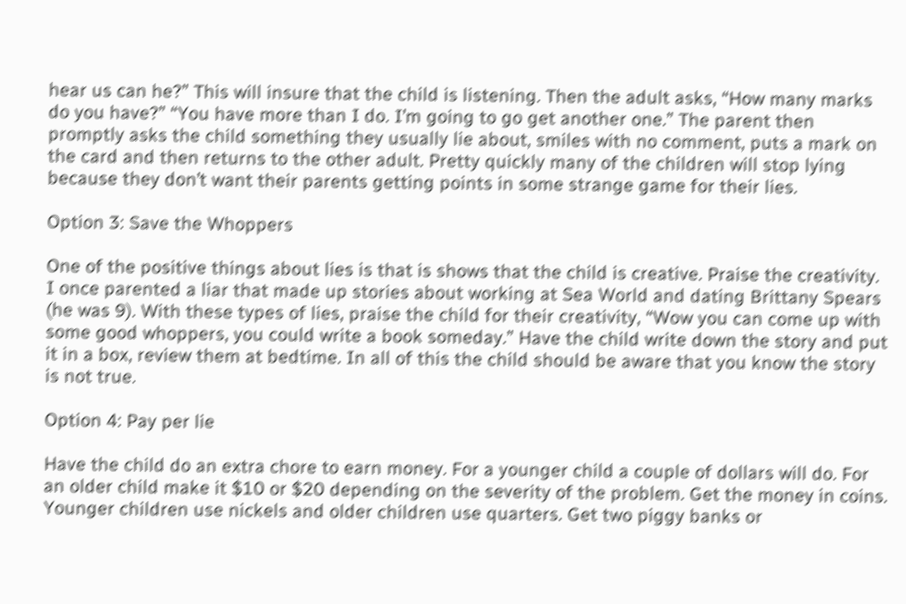hear us can he?” This will insure that the child is listening. Then the adult asks, “How many marks do you have?” “You have more than I do. I’m going to go get another one.” The parent then promptly asks the child something they usually lie about, smiles with no comment, puts a mark on the card and then returns to the other adult. Pretty quickly many of the children will stop lying because they don’t want their parents getting points in some strange game for their lies.

Option 3: Save the Whoppers

One of the positive things about lies is that is shows that the child is creative. Praise the creativity. I once parented a liar that made up stories about working at Sea World and dating Brittany Spears (he was 9). With these types of lies, praise the child for their creativity, “Wow you can come up with some good whoppers, you could write a book someday.” Have the child write down the story and put it in a box, review them at bedtime. In all of this the child should be aware that you know the story is not true.

Option 4: Pay per lie

Have the child do an extra chore to earn money. For a younger child a couple of dollars will do. For an older child make it $10 or $20 depending on the severity of the problem. Get the money in coins. Younger children use nickels and older children use quarters. Get two piggy banks or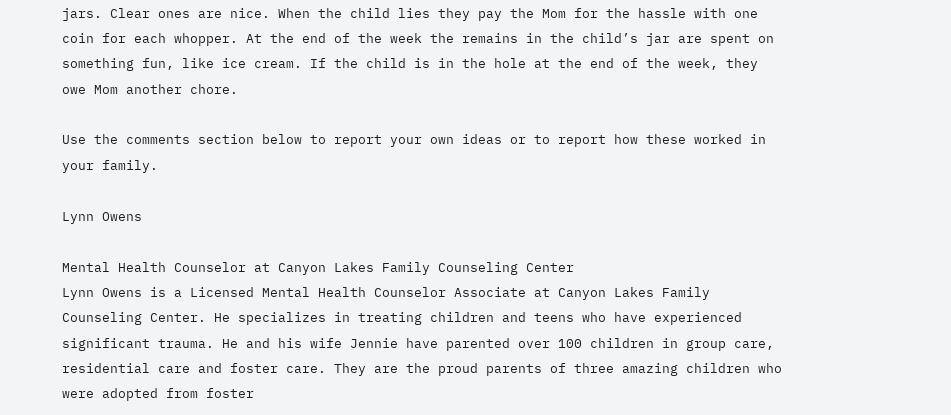jars. Clear ones are nice. When the child lies they pay the Mom for the hassle with one coin for each whopper. At the end of the week the remains in the child’s jar are spent on something fun, like ice cream. If the child is in the hole at the end of the week, they owe Mom another chore.

Use the comments section below to report your own ideas or to report how these worked in your family.

Lynn Owens

Mental Health Counselor at Canyon Lakes Family Counseling Center
Lynn Owens is a Licensed Mental Health Counselor Associate at Canyon Lakes Family Counseling Center. He specializes in treating children and teens who have experienced significant trauma. He and his wife Jennie have parented over 100 children in group care, residential care and foster care. They are the proud parents of three amazing children who were adopted from foster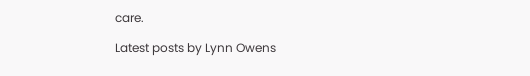care.

Latest posts by Lynn Owens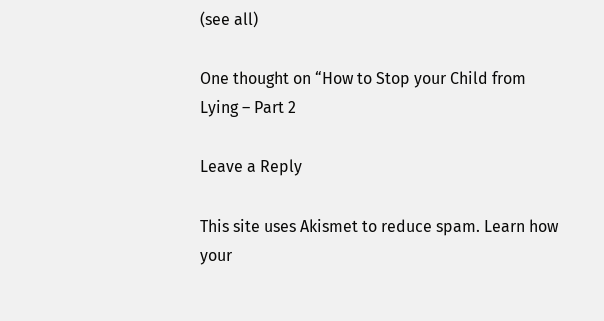(see all)

One thought on “How to Stop your Child from Lying – Part 2

Leave a Reply

This site uses Akismet to reduce spam. Learn how your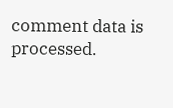comment data is processed.